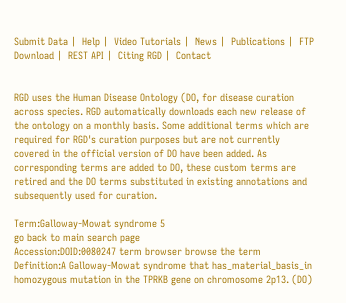Submit Data |  Help |  Video Tutorials |  News |  Publications |  FTP Download |  REST API |  Citing RGD |  Contact


RGD uses the Human Disease Ontology (DO, for disease curation across species. RGD automatically downloads each new release of the ontology on a monthly basis. Some additional terms which are required for RGD's curation purposes but are not currently covered in the official version of DO have been added. As corresponding terms are added to DO, these custom terms are retired and the DO terms substituted in existing annotations and subsequently used for curation.

Term:Galloway-Mowat syndrome 5
go back to main search page
Accession:DOID:0080247 term browser browse the term
Definition:A Galloway-Mowat syndrome that has_material_basis_in homozygous mutation in the TPRKB gene on chromosome 2p13. (DO)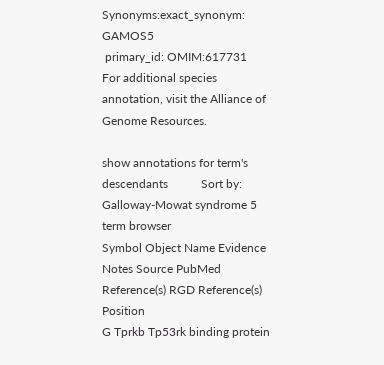Synonyms:exact_synonym: GAMOS5
 primary_id: OMIM:617731
For additional species annotation, visit the Alliance of Genome Resources.

show annotations for term's descendants           Sort by:
Galloway-Mowat syndrome 5 term browser
Symbol Object Name Evidence Notes Source PubMed Reference(s) RGD Reference(s) Position
G Tprkb Tp53rk binding protein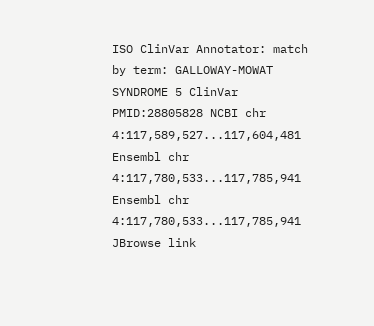ISO ClinVar Annotator: match by term: GALLOWAY-MOWAT SYNDROME 5 ClinVar
PMID:28805828 NCBI chr 4:117,589,527...117,604,481
Ensembl chr 4:117,780,533...117,785,941
Ensembl chr 4:117,780,533...117,785,941
JBrowse link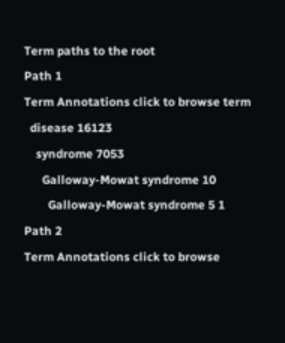Term paths to the root
Path 1
Term Annotations click to browse term
  disease 16123
    syndrome 7053
      Galloway-Mowat syndrome 10
        Galloway-Mowat syndrome 5 1
Path 2
Term Annotations click to browse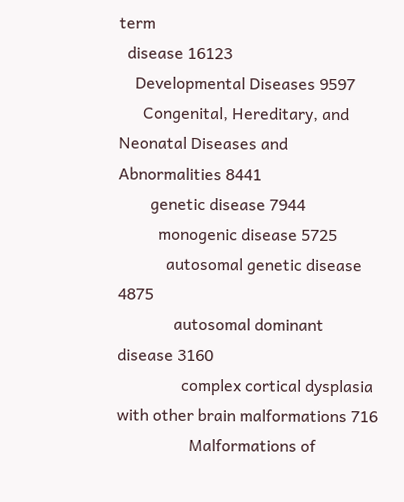term
  disease 16123
    Developmental Diseases 9597
      Congenital, Hereditary, and Neonatal Diseases and Abnormalities 8441
        genetic disease 7944
          monogenic disease 5725
            autosomal genetic disease 4875
              autosomal dominant disease 3160
                complex cortical dysplasia with other brain malformations 716
                  Malformations of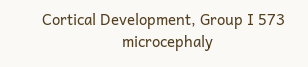Cortical Development, Group I 573
                    microcephaly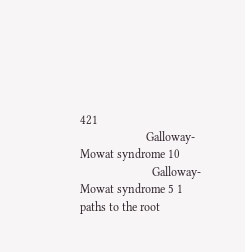421
                      Galloway-Mowat syndrome 10
                        Galloway-Mowat syndrome 5 1
paths to the root